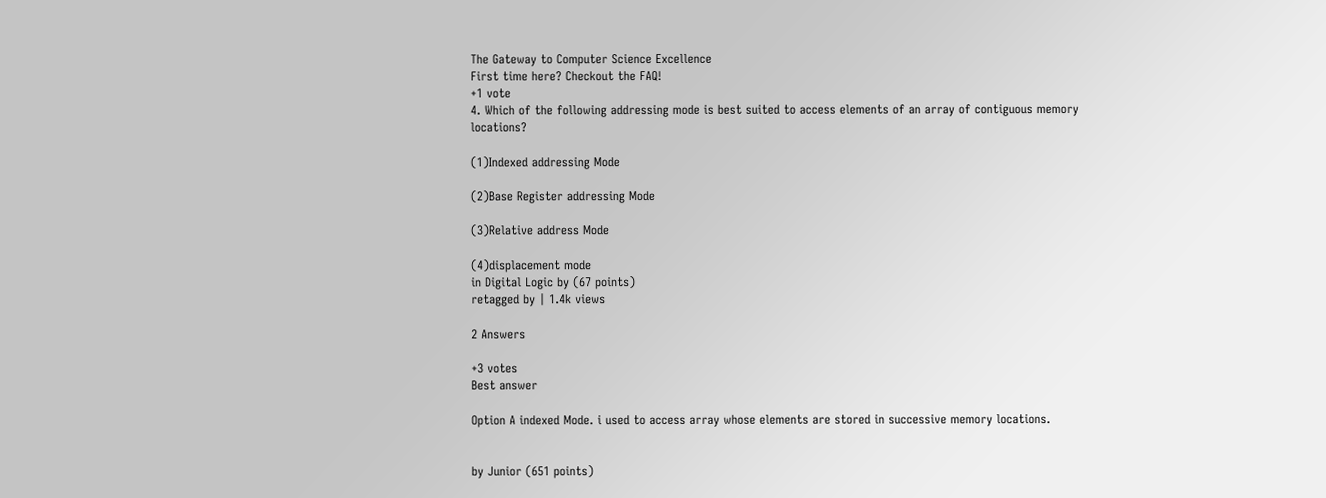The Gateway to Computer Science Excellence
First time here? Checkout the FAQ!
+1 vote
4. Which of the following addressing mode is best suited to access elements of an array of contiguous memory locations?

(1)Indexed addressing Mode

(2)Base Register addressing Mode

(3)Relative address Mode

(4)displacement mode
in Digital Logic by (67 points)
retagged by | 1.4k views

2 Answers

+3 votes
Best answer

Option A indexed Mode. i used to access array whose elements are stored in successive memory locations.


by Junior (651 points)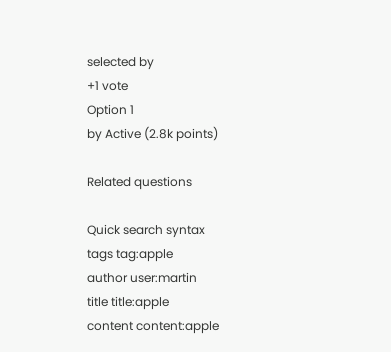selected by
+1 vote
Option 1
by Active (2.8k points)

Related questions

Quick search syntax
tags tag:apple
author user:martin
title title:apple
content content:apple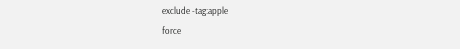exclude -tag:apple
force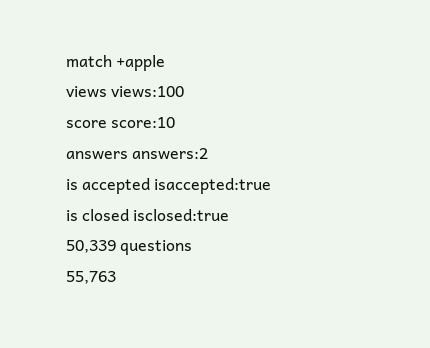match +apple
views views:100
score score:10
answers answers:2
is accepted isaccepted:true
is closed isclosed:true
50,339 questions
55,763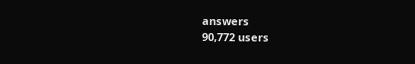answers
90,772 users